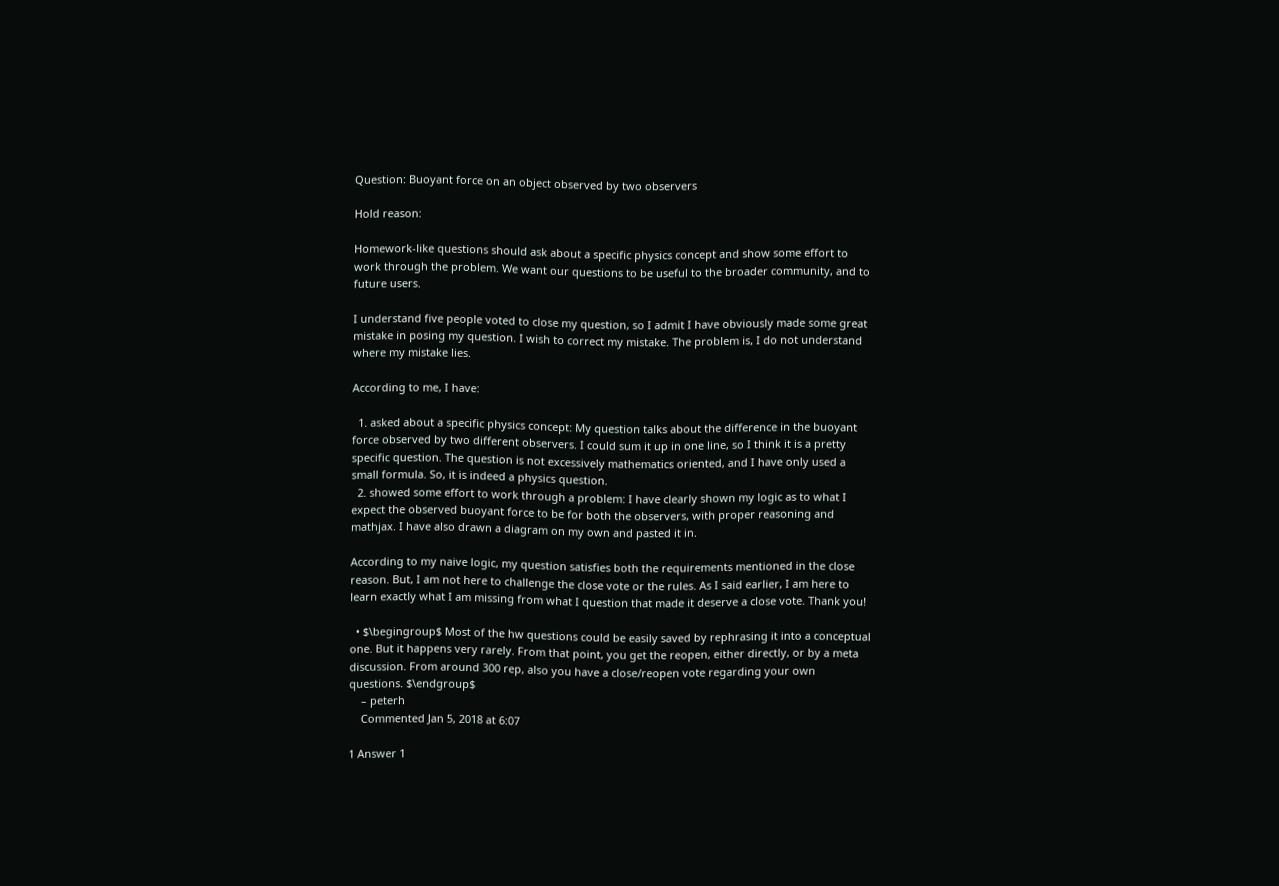Question: Buoyant force on an object observed by two observers

Hold reason:

Homework-like questions should ask about a specific physics concept and show some effort to work through the problem. We want our questions to be useful to the broader community, and to future users.

I understand five people voted to close my question, so I admit I have obviously made some great mistake in posing my question. I wish to correct my mistake. The problem is, I do not understand where my mistake lies.

According to me, I have:

  1. asked about a specific physics concept: My question talks about the difference in the buoyant force observed by two different observers. I could sum it up in one line, so I think it is a pretty specific question. The question is not excessively mathematics oriented, and I have only used a small formula. So, it is indeed a physics question.
  2. showed some effort to work through a problem: I have clearly shown my logic as to what I expect the observed buoyant force to be for both the observers, with proper reasoning and mathjax. I have also drawn a diagram on my own and pasted it in.

According to my naive logic, my question satisfies both the requirements mentioned in the close reason. But, I am not here to challenge the close vote or the rules. As I said earlier, I am here to learn exactly what I am missing from what I question that made it deserve a close vote. Thank you!

  • $\begingroup$ Most of the hw questions could be easily saved by rephrasing it into a conceptual one. But it happens very rarely. From that point, you get the reopen, either directly, or by a meta discussion. From around 300 rep, also you have a close/reopen vote regarding your own questions. $\endgroup$
    – peterh
    Commented Jan 5, 2018 at 6:07

1 Answer 1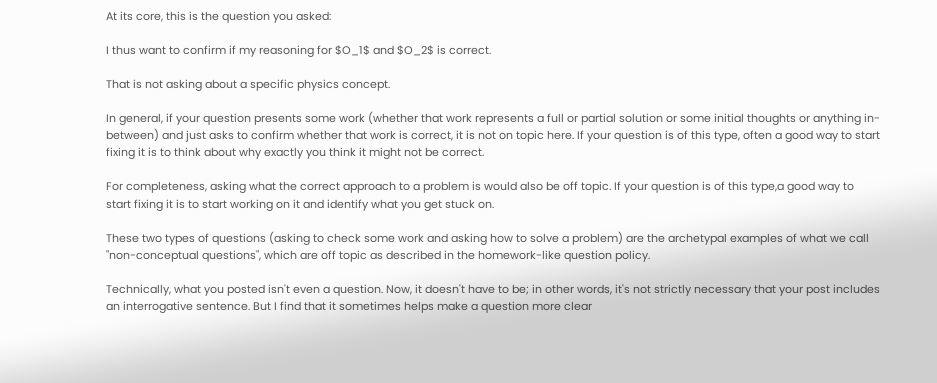At its core, this is the question you asked:

I thus want to confirm if my reasoning for $O_1$ and $O_2$ is correct.

That is not asking about a specific physics concept.

In general, if your question presents some work (whether that work represents a full or partial solution or some initial thoughts or anything in-between) and just asks to confirm whether that work is correct, it is not on topic here. If your question is of this type, often a good way to start fixing it is to think about why exactly you think it might not be correct.

For completeness, asking what the correct approach to a problem is would also be off topic. If your question is of this type,a good way to start fixing it is to start working on it and identify what you get stuck on.

These two types of questions (asking to check some work and asking how to solve a problem) are the archetypal examples of what we call "non-conceptual questions", which are off topic as described in the homework-like question policy.

Technically, what you posted isn't even a question. Now, it doesn't have to be; in other words, it's not strictly necessary that your post includes an interrogative sentence. But I find that it sometimes helps make a question more clear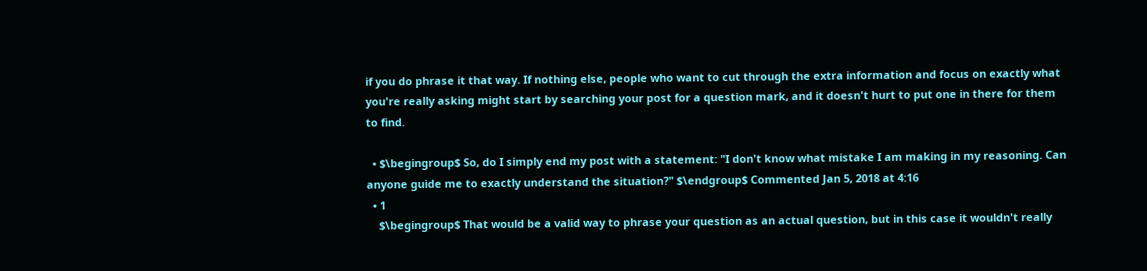if you do phrase it that way. If nothing else, people who want to cut through the extra information and focus on exactly what you're really asking might start by searching your post for a question mark, and it doesn't hurt to put one in there for them to find.

  • $\begingroup$ So, do I simply end my post with a statement: "I don't know what mistake I am making in my reasoning. Can anyone guide me to exactly understand the situation?" $\endgroup$ Commented Jan 5, 2018 at 4:16
  • 1
    $\begingroup$ That would be a valid way to phrase your question as an actual question, but in this case it wouldn't really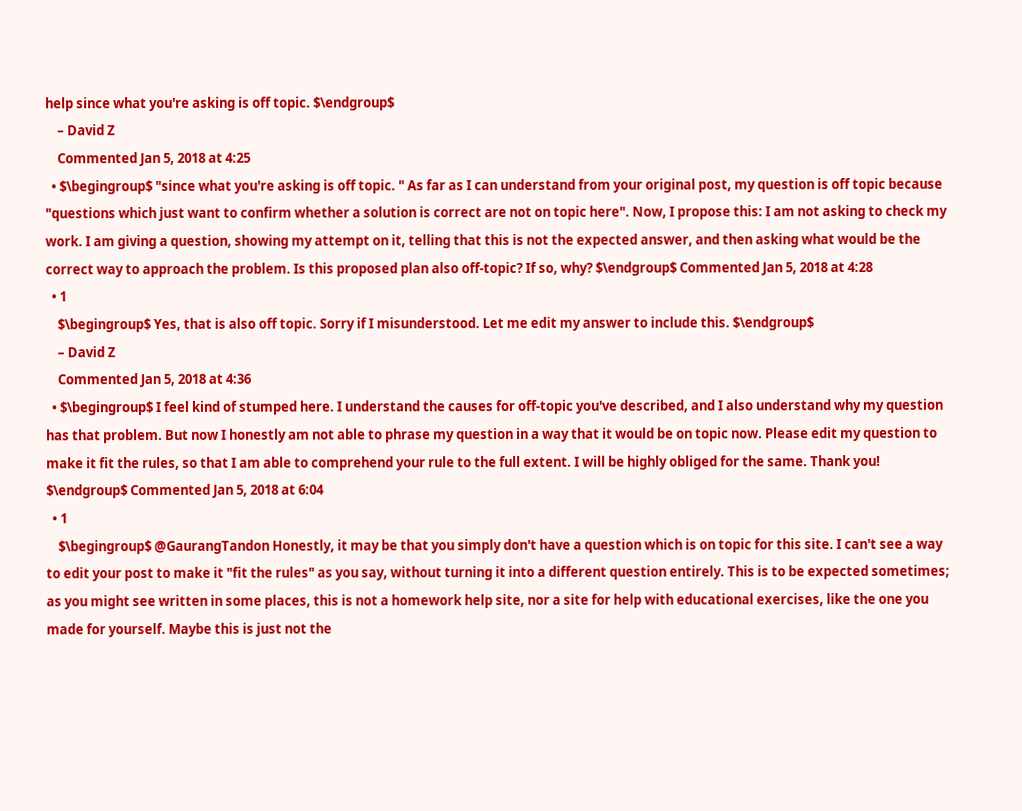help since what you're asking is off topic. $\endgroup$
    – David Z
    Commented Jan 5, 2018 at 4:25
  • $\begingroup$ "since what you're asking is off topic. " As far as I can understand from your original post, my question is off topic because "questions which just want to confirm whether a solution is correct are not on topic here". Now, I propose this: I am not asking to check my work. I am giving a question, showing my attempt on it, telling that this is not the expected answer, and then asking what would be the correct way to approach the problem. Is this proposed plan also off-topic? If so, why? $\endgroup$ Commented Jan 5, 2018 at 4:28
  • 1
    $\begingroup$ Yes, that is also off topic. Sorry if I misunderstood. Let me edit my answer to include this. $\endgroup$
    – David Z
    Commented Jan 5, 2018 at 4:36
  • $\begingroup$ I feel kind of stumped here. I understand the causes for off-topic you've described, and I also understand why my question has that problem. But now I honestly am not able to phrase my question in a way that it would be on topic now. Please edit my question to make it fit the rules, so that I am able to comprehend your rule to the full extent. I will be highly obliged for the same. Thank you! $\endgroup$ Commented Jan 5, 2018 at 6:04
  • 1
    $\begingroup$ @GaurangTandon Honestly, it may be that you simply don't have a question which is on topic for this site. I can't see a way to edit your post to make it "fit the rules" as you say, without turning it into a different question entirely. This is to be expected sometimes; as you might see written in some places, this is not a homework help site, nor a site for help with educational exercises, like the one you made for yourself. Maybe this is just not the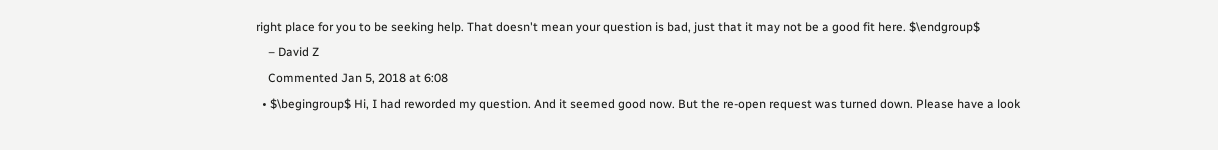right place for you to be seeking help. That doesn't mean your question is bad, just that it may not be a good fit here. $\endgroup$
    – David Z
    Commented Jan 5, 2018 at 6:08
  • $\begingroup$ Hi, I had reworded my question. And it seemed good now. But the re-open request was turned down. Please have a look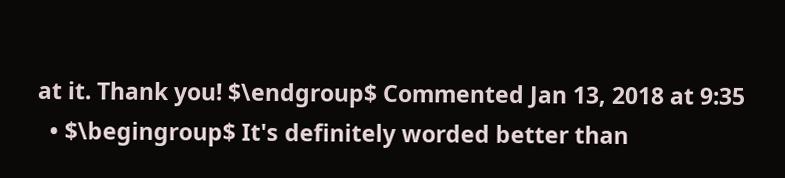at it. Thank you! $\endgroup$ Commented Jan 13, 2018 at 9:35
  • $\begingroup$ It's definitely worded better than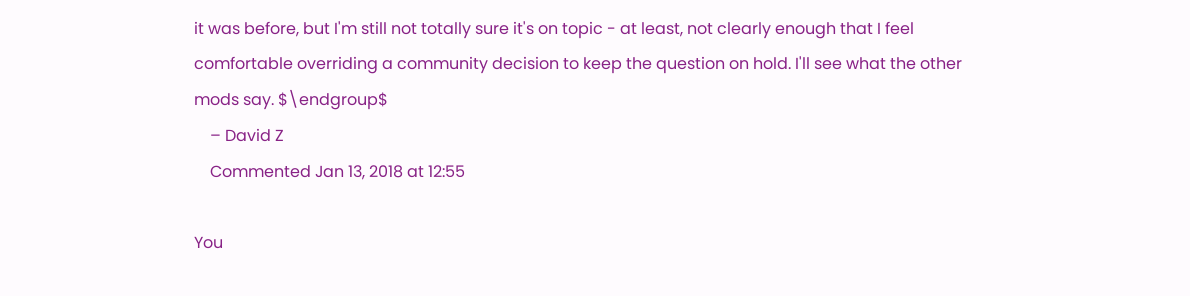it was before, but I'm still not totally sure it's on topic - at least, not clearly enough that I feel comfortable overriding a community decision to keep the question on hold. I'll see what the other mods say. $\endgroup$
    – David Z
    Commented Jan 13, 2018 at 12:55

You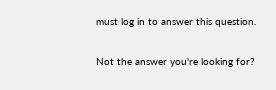must log in to answer this question.

Not the answer you're looking for?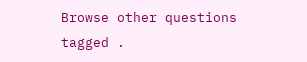Browse other questions tagged .